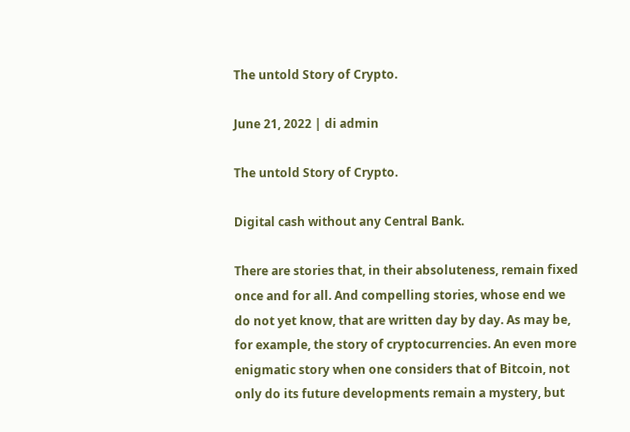The untold Story of Crypto.

June 21, 2022 | di admin

The untold Story of Crypto.

Digital cash without any Central Bank.

There are stories that, in their absoluteness, remain fixed once and for all. And compelling stories, whose end we do not yet know, that are written day by day. As may be, for example, the story of cryptocurrencies. An even more enigmatic story when one considers that of Bitcoin, not only do its future developments remain a mystery, but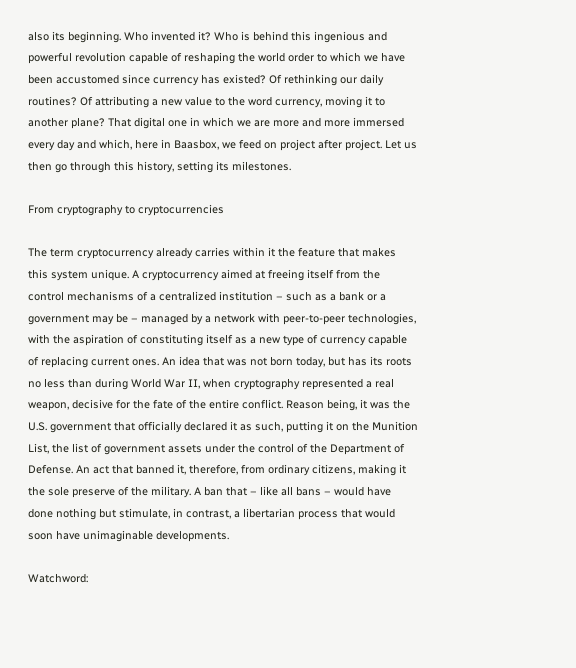also its beginning. Who invented it? Who is behind this ingenious and powerful revolution capable of reshaping the world order to which we have been accustomed since currency has existed? Of rethinking our daily routines? Of attributing a new value to the word currency, moving it to another plane? That digital one in which we are more and more immersed every day and which, here in Baasbox, we feed on project after project. Let us then go through this history, setting its milestones.

From cryptography to cryptocurrencies

The term cryptocurrency already carries within it the feature that makes this system unique. A cryptocurrency aimed at freeing itself from the control mechanisms of a centralized institution – such as a bank or a government may be – managed by a network with peer-to-peer technologies, with the aspiration of constituting itself as a new type of currency capable of replacing current ones. An idea that was not born today, but has its roots no less than during World War II, when cryptography represented a real weapon, decisive for the fate of the entire conflict. Reason being, it was the U.S. government that officially declared it as such, putting it on the Munition List, the list of government assets under the control of the Department of Defense. An act that banned it, therefore, from ordinary citizens, making it the sole preserve of the military. A ban that – like all bans – would have done nothing but stimulate, in contrast, a libertarian process that would soon have unimaginable developments.

Watchword: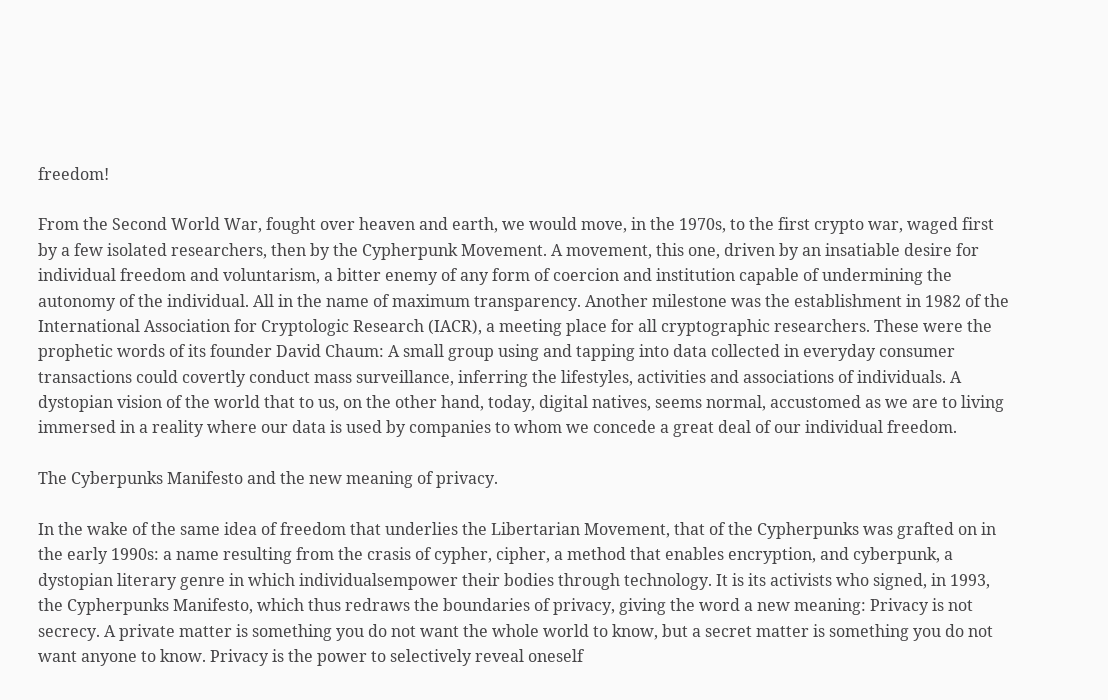freedom!

From the Second World War, fought over heaven and earth, we would move, in the 1970s, to the first crypto war, waged first by a few isolated researchers, then by the Cypherpunk Movement. A movement, this one, driven by an insatiable desire for individual freedom and voluntarism, a bitter enemy of any form of coercion and institution capable of undermining the autonomy of the individual. All in the name of maximum transparency. Another milestone was the establishment in 1982 of the International Association for Cryptologic Research (IACR), a meeting place for all cryptographic researchers. These were the prophetic words of its founder David Chaum: A small group using and tapping into data collected in everyday consumer transactions could covertly conduct mass surveillance, inferring the lifestyles, activities and associations of individuals. A dystopian vision of the world that to us, on the other hand, today, digital natives, seems normal, accustomed as we are to living immersed in a reality where our data is used by companies to whom we concede a great deal of our individual freedom.

The Cyberpunks Manifesto and the new meaning of privacy.

In the wake of the same idea of freedom that underlies the Libertarian Movement, that of the Cypherpunks was grafted on in the early 1990s: a name resulting from the crasis of cypher, cipher, a method that enables encryption, and cyberpunk, a dystopian literary genre in which individualsempower their bodies through technology. It is its activists who signed, in 1993, the Cypherpunks Manifesto, which thus redraws the boundaries of privacy, giving the word a new meaning: Privacy is not secrecy. A private matter is something you do not want the whole world to know, but a secret matter is something you do not want anyone to know. Privacy is the power to selectively reveal oneself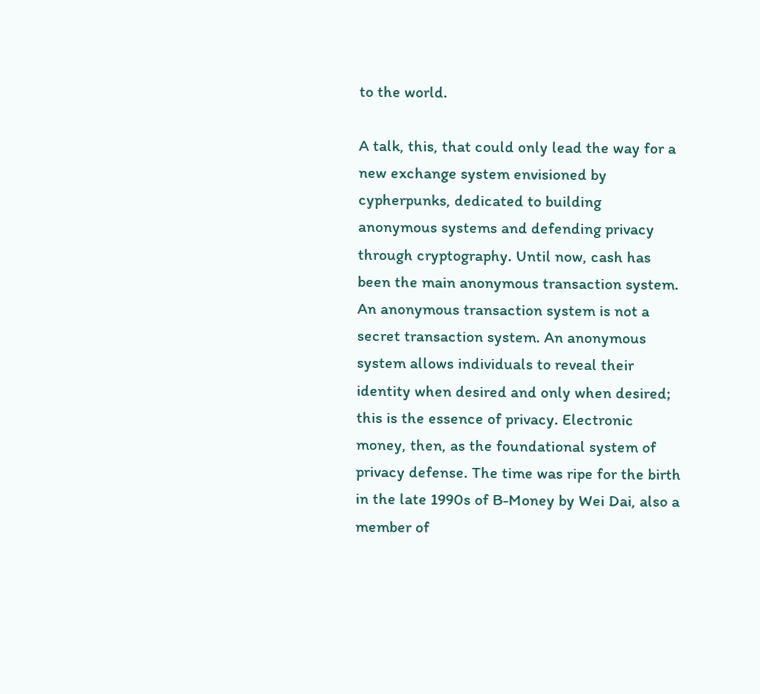to the world.

A talk, this, that could only lead the way for a new exchange system envisioned by cypherpunks, dedicated to building anonymous systems and defending privacy through cryptography. Until now, cash has been the main anonymous transaction system. An anonymous transaction system is not a secret transaction system. An anonymous system allows individuals to reveal their identity when desired and only when desired; this is the essence of privacy. Electronic money, then, as the foundational system of privacy defense. The time was ripe for the birth in the late 1990s of B-Money by Wei Dai, also a member of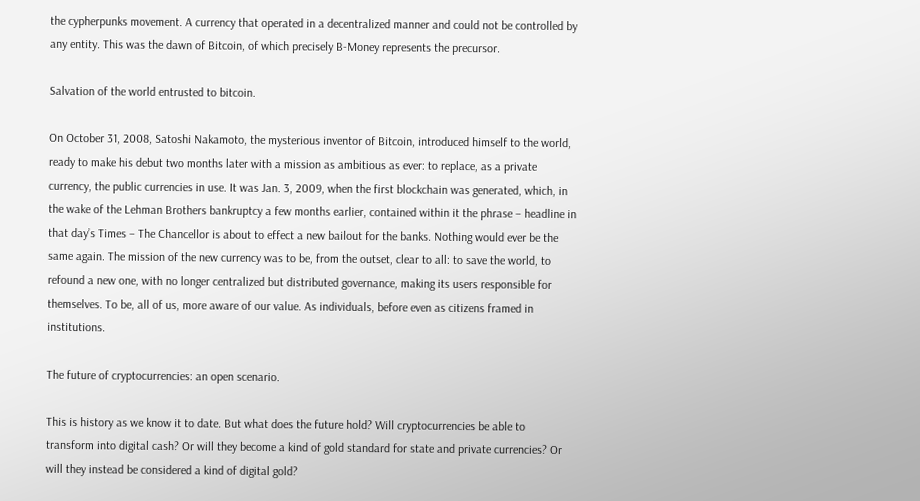the cypherpunks movement. A currency that operated in a decentralized manner and could not be controlled by any entity. This was the dawn of Bitcoin, of which precisely B-Money represents the precursor.

Salvation of the world entrusted to bitcoin.

On October 31, 2008, Satoshi Nakamoto, the mysterious inventor of Bitcoin, introduced himself to the world, ready to make his debut two months later with a mission as ambitious as ever: to replace, as a private currency, the public currencies in use. It was Jan. 3, 2009, when the first blockchain was generated, which, in the wake of the Lehman Brothers bankruptcy a few months earlier, contained within it the phrase – headline in that day’s Times – The Chancellor is about to effect a new bailout for the banks. Nothing would ever be the same again. The mission of the new currency was to be, from the outset, clear to all: to save the world, to refound a new one, with no longer centralized but distributed governance, making its users responsible for themselves. To be, all of us, more aware of our value. As individuals, before even as citizens framed in institutions.

The future of cryptocurrencies: an open scenario.

This is history as we know it to date. But what does the future hold? Will cryptocurrencies be able to transform into digital cash? Or will they become a kind of gold standard for state and private currencies? Or will they instead be considered a kind of digital gold?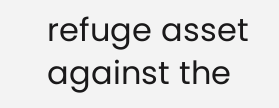refuge asset against the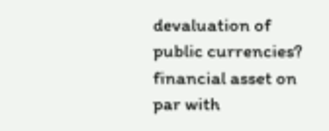devaluation of public currencies? financial asset on par with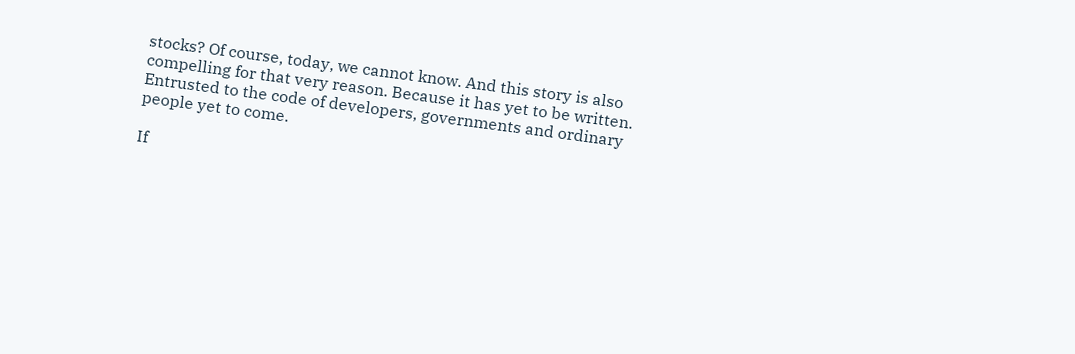stocks? Of course, today, we cannot know. And this story is also compelling for that very reason. Because it has yet to be written. Entrusted to the code of developers, governments and ordinary people yet to come.

If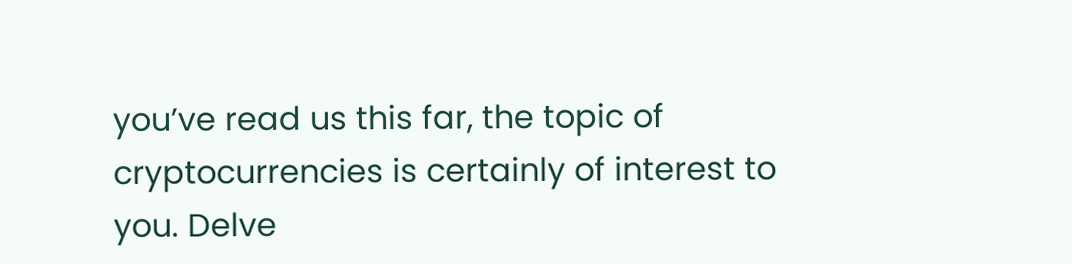you’ve read us this far, the topic of cryptocurrencies is certainly of interest to you. Delve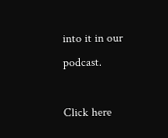into it in our podcast.

Click here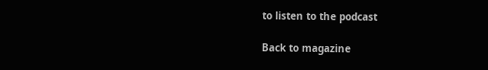to listen to the podcast

Back to magazine